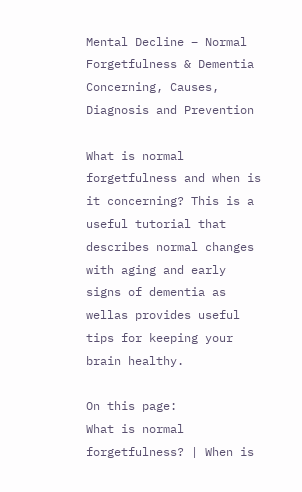Mental Decline – Normal Forgetfulness & Dementia Concerning, Causes, Diagnosis and Prevention

What is normal forgetfulness and when is it concerning? This is a useful tutorial that describes normal changes with aging and early signs of dementia as wellas provides useful tips for keeping your brain healthy.

On this page:
What is normal forgetfulness? | When is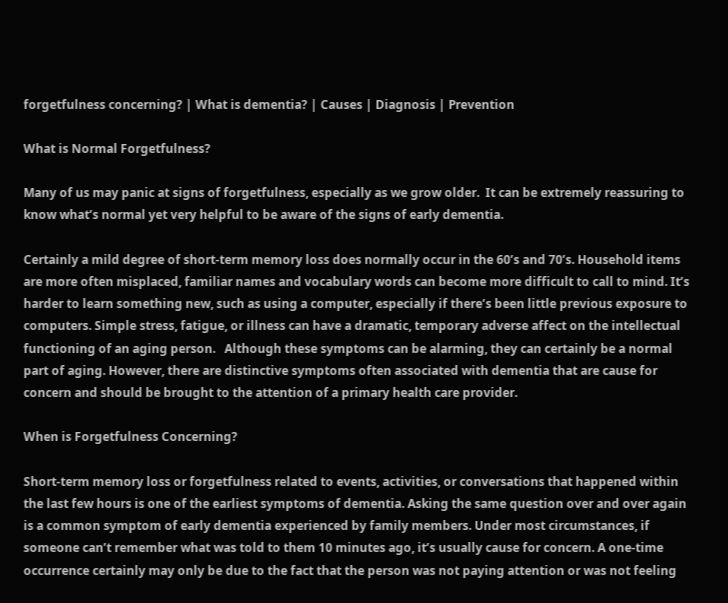forgetfulness concerning? | What is dementia? | Causes | Diagnosis | Prevention

What is Normal Forgetfulness?

Many of us may panic at signs of forgetfulness, especially as we grow older.  It can be extremely reassuring to know what’s normal yet very helpful to be aware of the signs of early dementia.

Certainly a mild degree of short-term memory loss does normally occur in the 60’s and 70’s. Household items are more often misplaced, familiar names and vocabulary words can become more difficult to call to mind. It’s harder to learn something new, such as using a computer, especially if there’s been little previous exposure to computers. Simple stress, fatigue, or illness can have a dramatic, temporary adverse affect on the intellectual functioning of an aging person.   Although these symptoms can be alarming, they can certainly be a normal part of aging. However, there are distinctive symptoms often associated with dementia that are cause for concern and should be brought to the attention of a primary health care provider.

When is Forgetfulness Concerning?

Short-term memory loss or forgetfulness related to events, activities, or conversations that happened within the last few hours is one of the earliest symptoms of dementia. Asking the same question over and over again is a common symptom of early dementia experienced by family members. Under most circumstances, if someone can’t remember what was told to them 10 minutes ago, it’s usually cause for concern. A one-time occurrence certainly may only be due to the fact that the person was not paying attention or was not feeling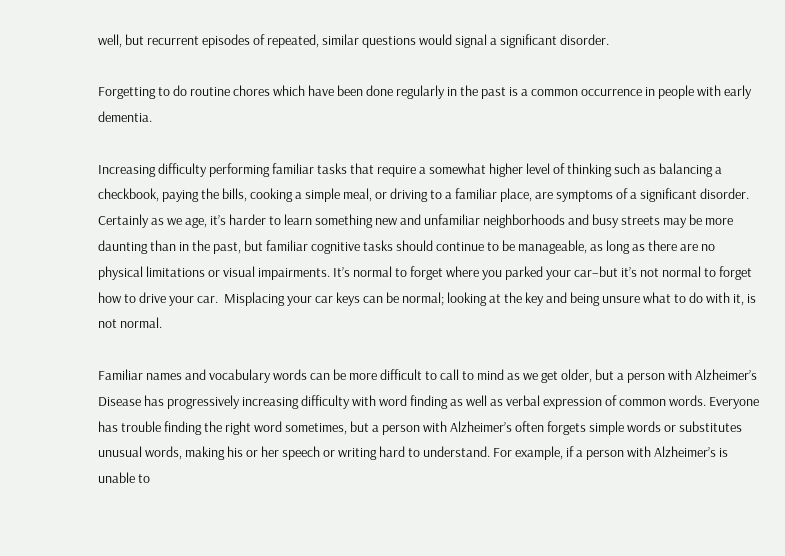well, but recurrent episodes of repeated, similar questions would signal a significant disorder.

Forgetting to do routine chores which have been done regularly in the past is a common occurrence in people with early dementia.

Increasing difficulty performing familiar tasks that require a somewhat higher level of thinking such as balancing a checkbook, paying the bills, cooking a simple meal, or driving to a familiar place, are symptoms of a significant disorder. Certainly as we age, it’s harder to learn something new and unfamiliar neighborhoods and busy streets may be more daunting than in the past, but familiar cognitive tasks should continue to be manageable, as long as there are no physical limitations or visual impairments. It’s normal to forget where you parked your car–but it’s not normal to forget how to drive your car.  Misplacing your car keys can be normal; looking at the key and being unsure what to do with it, is not normal.

Familiar names and vocabulary words can be more difficult to call to mind as we get older, but a person with Alzheimer’s Disease has progressively increasing difficulty with word finding as well as verbal expression of common words. Everyone has trouble finding the right word sometimes, but a person with Alzheimer’s often forgets simple words or substitutes unusual words, making his or her speech or writing hard to understand. For example, if a person with Alzheimer’s is unable to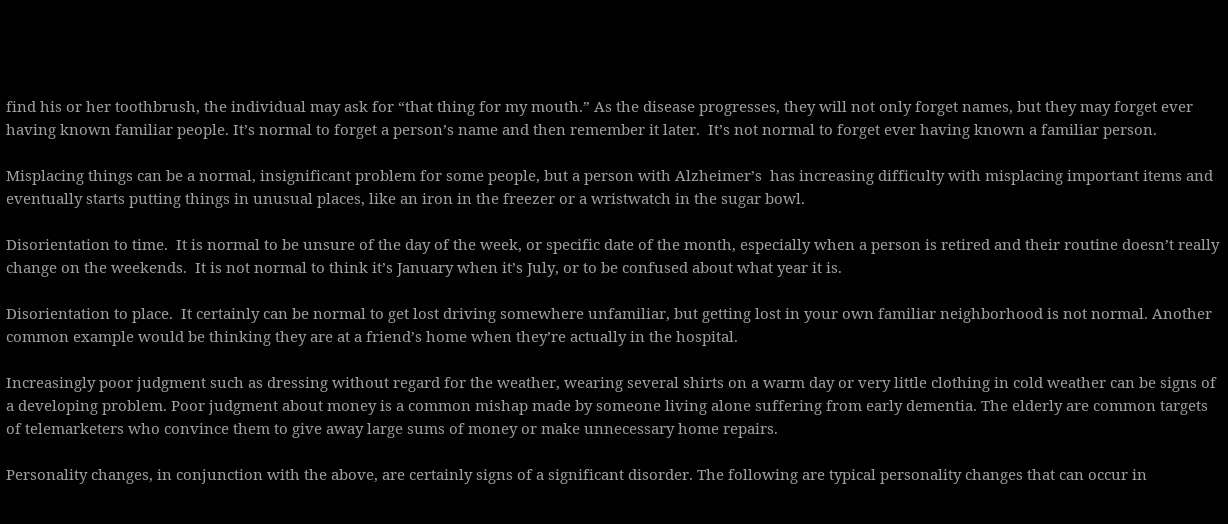find his or her toothbrush, the individual may ask for “that thing for my mouth.” As the disease progresses, they will not only forget names, but they may forget ever having known familiar people. It’s normal to forget a person’s name and then remember it later.  It’s not normal to forget ever having known a familiar person.

Misplacing things can be a normal, insignificant problem for some people, but a person with Alzheimer’s  has increasing difficulty with misplacing important items and eventually starts putting things in unusual places, like an iron in the freezer or a wristwatch in the sugar bowl.

Disorientation to time.  It is normal to be unsure of the day of the week, or specific date of the month, especially when a person is retired and their routine doesn’t really change on the weekends.  It is not normal to think it’s January when it’s July, or to be confused about what year it is.

Disorientation to place.  It certainly can be normal to get lost driving somewhere unfamiliar, but getting lost in your own familiar neighborhood is not normal. Another common example would be thinking they are at a friend’s home when they’re actually in the hospital.

Increasingly poor judgment such as dressing without regard for the weather, wearing several shirts on a warm day or very little clothing in cold weather can be signs of a developing problem. Poor judgment about money is a common mishap made by someone living alone suffering from early dementia. The elderly are common targets of telemarketers who convince them to give away large sums of money or make unnecessary home repairs.

Personality changes, in conjunction with the above, are certainly signs of a significant disorder. The following are typical personality changes that can occur in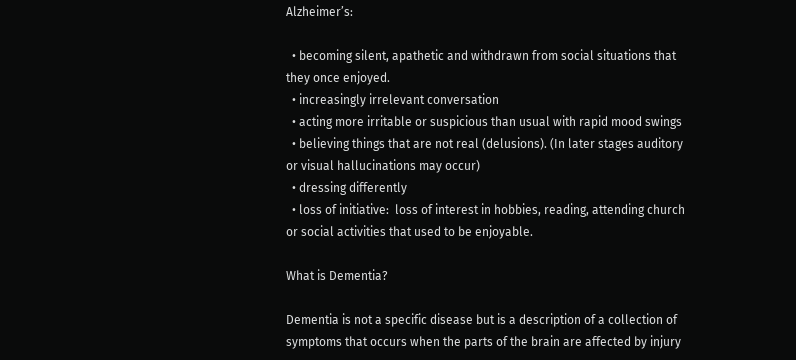Alzheimer’s:

  • becoming silent, apathetic and withdrawn from social situations that they once enjoyed.
  • increasingly irrelevant conversation
  • acting more irritable or suspicious than usual with rapid mood swings
  • believing things that are not real (delusions). (In later stages auditory or visual hallucinations may occur)
  • dressing differently
  • loss of initiative:  loss of interest in hobbies, reading, attending church or social activities that used to be enjoyable.

What is Dementia?

Dementia is not a specific disease but is a description of a collection of symptoms that occurs when the parts of the brain are affected by injury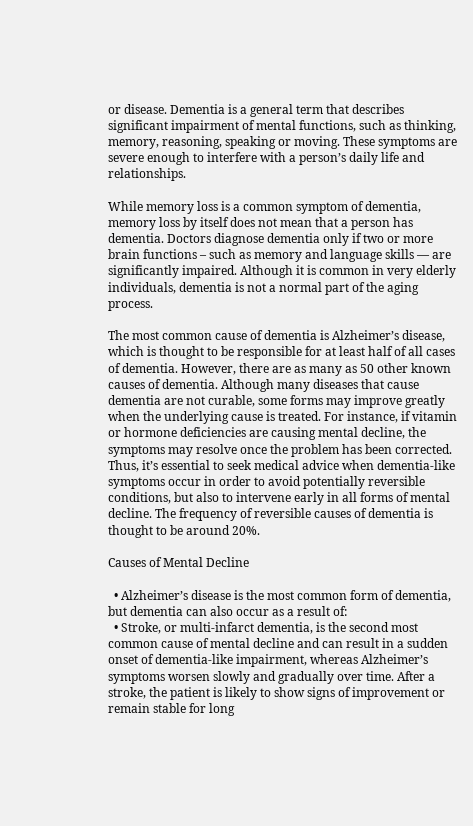or disease. Dementia is a general term that describes significant impairment of mental functions, such as thinking, memory, reasoning, speaking or moving. These symptoms are severe enough to interfere with a person’s daily life and relationships.

While memory loss is a common symptom of dementia, memory loss by itself does not mean that a person has dementia. Doctors diagnose dementia only if two or more brain functions – such as memory and language skills — are significantly impaired. Although it is common in very elderly individuals, dementia is not a normal part of the aging process.

The most common cause of dementia is Alzheimer’s disease, which is thought to be responsible for at least half of all cases of dementia. However, there are as many as 50 other known causes of dementia. Although many diseases that cause dementia are not curable, some forms may improve greatly when the underlying cause is treated. For instance, if vitamin or hormone deficiencies are causing mental decline, the symptoms may resolve once the problem has been corrected. Thus, it’s essential to seek medical advice when dementia-like symptoms occur in order to avoid potentially reversible conditions, but also to intervene early in all forms of mental decline. The frequency of reversible causes of dementia is thought to be around 20%.

Causes of Mental Decline

  • Alzheimer’s disease is the most common form of dementia, but dementia can also occur as a result of:
  • Stroke, or multi-infarct dementia, is the second most common cause of mental decline and can result in a sudden onset of dementia-like impairment, whereas Alzheimer’s symptoms worsen slowly and gradually over time. After a stroke, the patient is likely to show signs of improvement or remain stable for long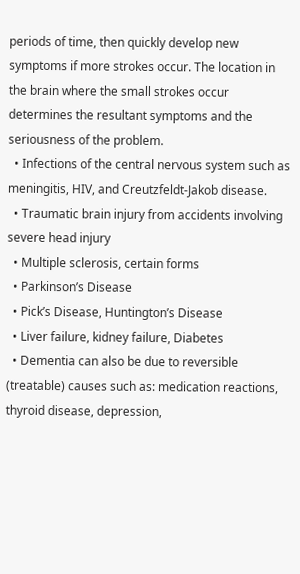periods of time, then quickly develop new symptoms if more strokes occur. The location in the brain where the small strokes occur determines the resultant symptoms and the seriousness of the problem.
  • Infections of the central nervous system such as meningitis, HIV, and Creutzfeldt-Jakob disease.
  • Traumatic brain injury from accidents involving severe head injury
  • Multiple sclerosis, certain forms
  • Parkinson’s Disease
  • Pick’s Disease, Huntington’s Disease
  • Liver failure, kidney failure, Diabetes
  • Dementia can also be due to reversible (treatable) causes such as: medication reactions, thyroid disease, depression,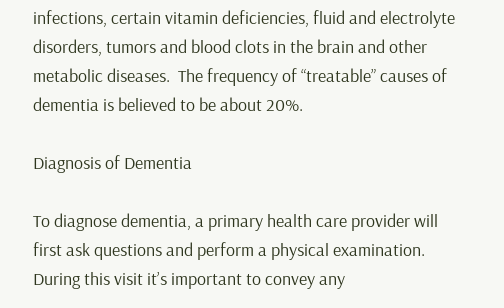infections, certain vitamin deficiencies, fluid and electrolyte disorders, tumors and blood clots in the brain and other metabolic diseases.  The frequency of “treatable” causes of dementia is believed to be about 20%.

Diagnosis of Dementia

To diagnose dementia, a primary health care provider will first ask questions and perform a physical examination. During this visit it’s important to convey any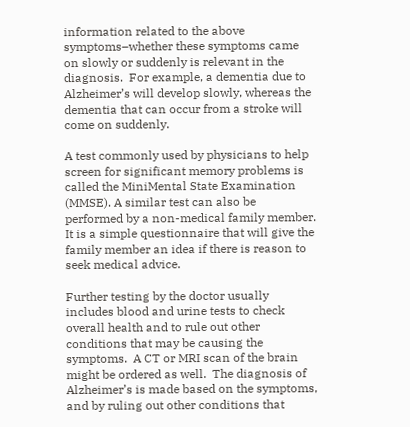information related to the above symptoms–whether these symptoms came on slowly or suddenly is relevant in the diagnosis.  For example, a dementia due to Alzheimer’s will develop slowly, whereas the dementia that can occur from a stroke will come on suddenly.

A test commonly used by physicians to help screen for significant memory problems is called the MiniMental State Examination (MMSE). A similar test can also be performed by a non-medical family member. It is a simple questionnaire that will give the family member an idea if there is reason to seek medical advice.

Further testing by the doctor usually includes blood and urine tests to check overall health and to rule out other conditions that may be causing the symptoms.  A CT or MRI scan of the brain might be ordered as well.  The diagnosis of Alzheimer’s is made based on the symptoms, and by ruling out other conditions that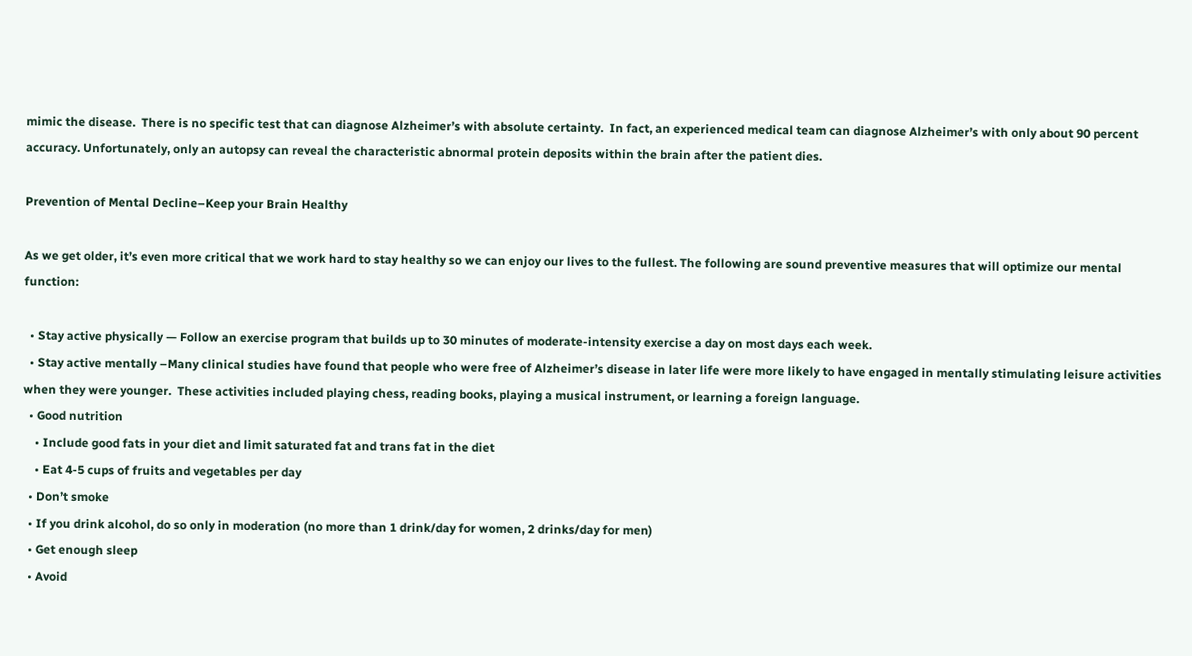mimic the disease.  There is no specific test that can diagnose Alzheimer’s with absolute certainty.  In fact, an experienced medical team can diagnose Alzheimer’s with only about 90 percent accuracy. Unfortunately, only an autopsy can reveal the characteristic abnormal protein deposits within the brain after the patient dies.

Prevention of Mental Decline–Keep your Brain Healthy

As we get older, it’s even more critical that we work hard to stay healthy so we can enjoy our lives to the fullest. The following are sound preventive measures that will optimize our mental function:

  • Stay active physically — Follow an exercise program that builds up to 30 minutes of moderate-intensity exercise a day on most days each week.
  • Stay active mentally –Many clinical studies have found that people who were free of Alzheimer’s disease in later life were more likely to have engaged in mentally stimulating leisure activities when they were younger.  These activities included playing chess, reading books, playing a musical instrument, or learning a foreign language.
  • Good nutrition
    • Include good fats in your diet and limit saturated fat and trans fat in the diet
    • Eat 4-5 cups of fruits and vegetables per day
  • Don’t smoke
  • If you drink alcohol, do so only in moderation (no more than 1 drink/day for women, 2 drinks/day for men)
  • Get enough sleep
  • Avoid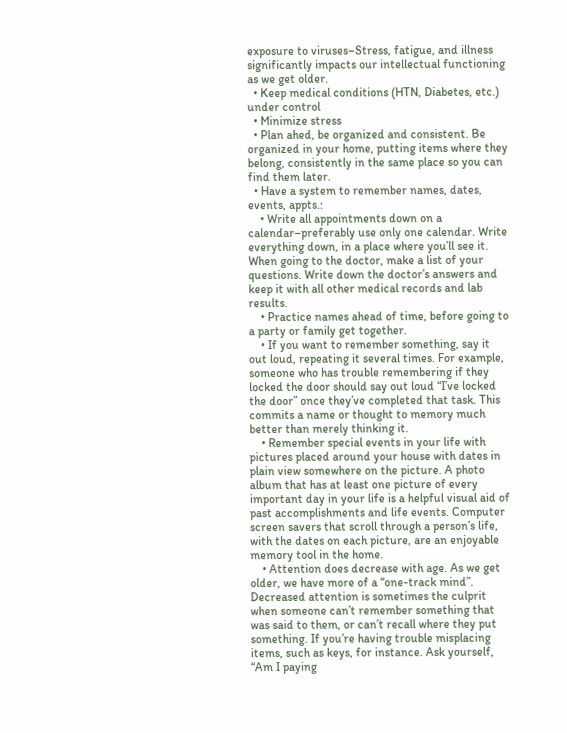exposure to viruses–Stress, fatigue, and illness significantly impacts our intellectual functioning as we get older.
  • Keep medical conditions (HTN, Diabetes, etc.) under control
  • Minimize stress
  • Plan ahed, be organized and consistent. Be organized in your home, putting items where they belong, consistently in the same place so you can find them later.
  • Have a system to remember names, dates, events, appts.:
    • Write all appointments down on a calendar–preferably use only one calendar. Write everything down, in a place where you’ll see it. When going to the doctor, make a list of your questions. Write down the doctor’s answers and keep it with all other medical records and lab results.
    • Practice names ahead of time, before going to a party or family get together.
    • If you want to remember something, say it out loud, repeating it several times. For example, someone who has trouble remembering if they locked the door should say out loud “I’ve locked the door” once they’ve completed that task. This commits a name or thought to memory much better than merely thinking it.
    • Remember special events in your life with pictures placed around your house with dates in plain view somewhere on the picture. A photo album that has at least one picture of every important day in your life is a helpful visual aid of past accomplishments and life events. Computer screen savers that scroll through a person’s life, with the dates on each picture, are an enjoyable memory tool in the home.
    • Attention does decrease with age. As we get older, we have more of a “one-track mind”. Decreased attention is sometimes the culprit when someone can’t remember something that was said to them, or can’t recall where they put something. If you’re having trouble misplacing items, such as keys, for instance. Ask yourself, “Am I paying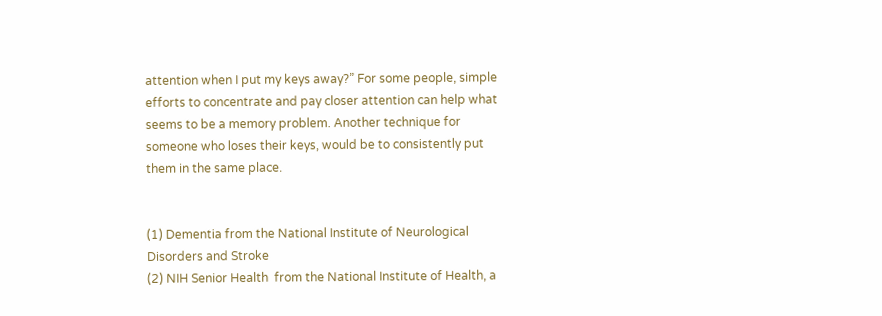attention when I put my keys away?” For some people, simple efforts to concentrate and pay closer attention can help what seems to be a memory problem. Another technique for someone who loses their keys, would be to consistently put them in the same place.


(1) Dementia from the National Institute of Neurological Disorders and Stroke
(2) NIH Senior Health  from the National Institute of Health, a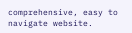comprehensive, easy to navigate website.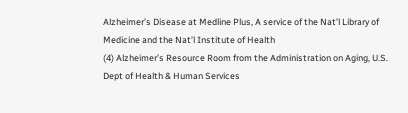Alzheimer’s Disease at Medline Plus, A service of the Nat’l Library of Medicine and the Nat’l Institute of Health
(4) Alzheimer’s Resource Room from the Administration on Aging, U.S. Dept of Health & Human Services